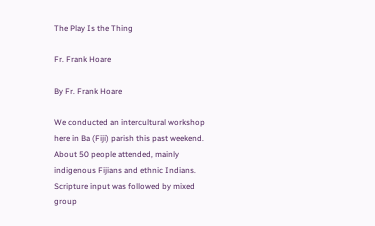The Play Is the Thing

Fr. Frank Hoare

By Fr. Frank Hoare

We conducted an intercultural workshop here in Ba (Fiji) parish this past weekend. About 50 people attended, mainly indigenous Fijians and ethnic Indians. Scripture input was followed by mixed group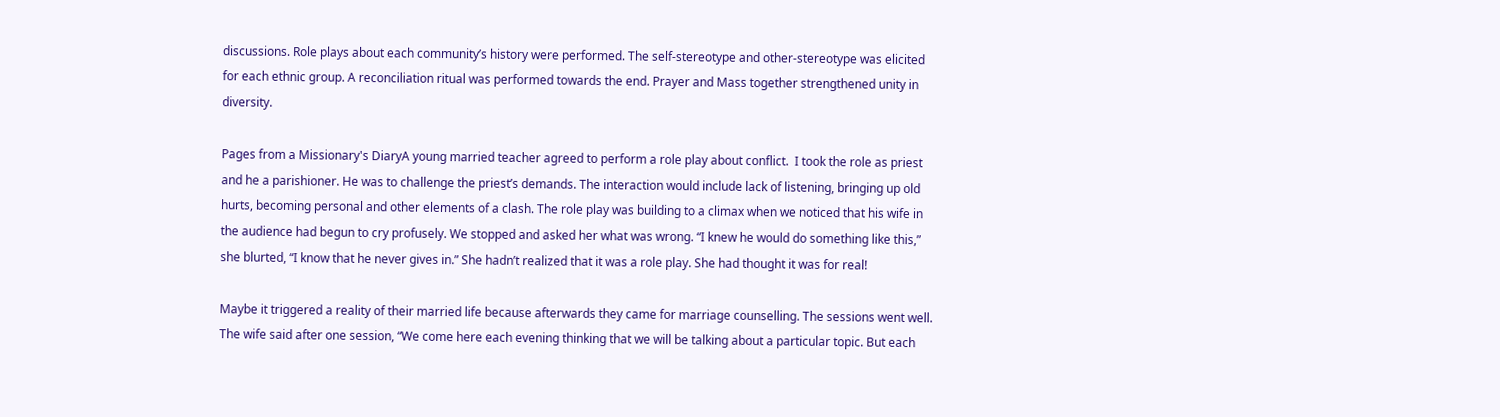discussions. Role plays about each community’s history were performed. The self-stereotype and other-stereotype was elicited for each ethnic group. A reconciliation ritual was performed towards the end. Prayer and Mass together strengthened unity in diversity.

Pages from a Missionary's DiaryA young married teacher agreed to perform a role play about conflict.  I took the role as priest and he a parishioner. He was to challenge the priest’s demands. The interaction would include lack of listening, bringing up old hurts, becoming personal and other elements of a clash. The role play was building to a climax when we noticed that his wife in the audience had begun to cry profusely. We stopped and asked her what was wrong. “I knew he would do something like this,” she blurted, “I know that he never gives in.” She hadn’t realized that it was a role play. She had thought it was for real!

Maybe it triggered a reality of their married life because afterwards they came for marriage counselling. The sessions went well. The wife said after one session, “We come here each evening thinking that we will be talking about a particular topic. But each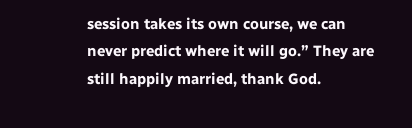session takes its own course, we can never predict where it will go.” They are still happily married, thank God.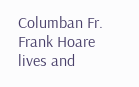Columban Fr. Frank Hoare lives and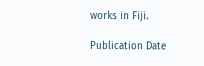works in Fiji.

Publication Date